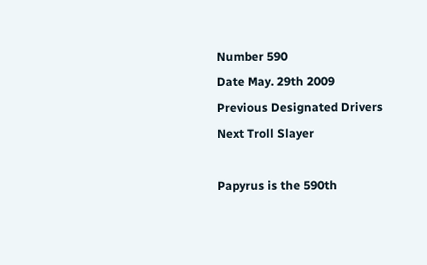Number 590
Date May. 29th 2009
Previous Designated Drivers
Next Troll Slayer

Papyrus is the 590th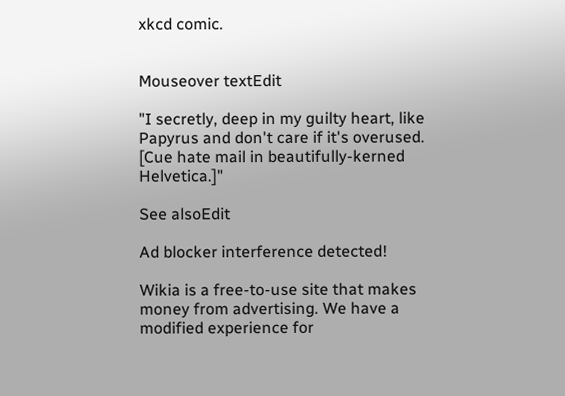xkcd comic.


Mouseover textEdit

"I secretly, deep in my guilty heart, like Papyrus and don't care if it's overused. [Cue hate mail in beautifully-kerned Helvetica.]"

See alsoEdit

Ad blocker interference detected!

Wikia is a free-to-use site that makes money from advertising. We have a modified experience for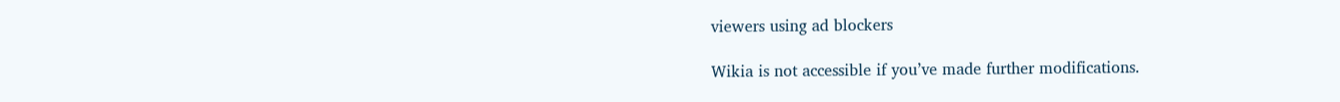viewers using ad blockers

Wikia is not accessible if you’ve made further modifications.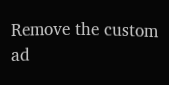Remove the custom ad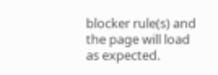blocker rule(s) and the page will load as expected.